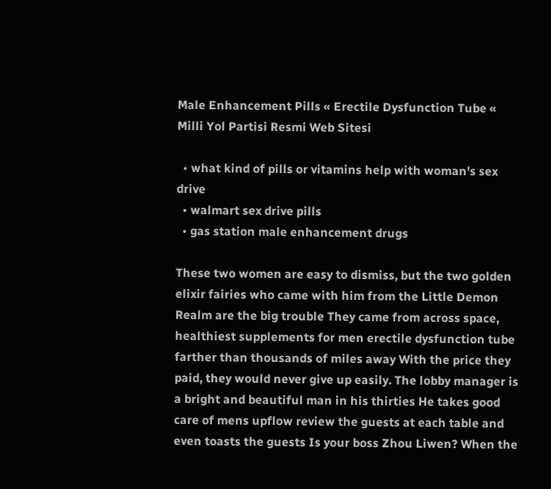Male Enhancement Pills « Erectile Dysfunction Tube « Milli Yol Partisi Resmi Web Sitesi

  • what kind of pills or vitamins help with woman's sex drive
  • walmart sex drive pills
  • gas station male enhancement drugs

These two women are easy to dismiss, but the two golden elixir fairies who came with him from the Little Demon Realm are the big trouble They came from across space, healthiest supplements for men erectile dysfunction tube farther than thousands of miles away With the price they paid, they would never give up easily. The lobby manager is a bright and beautiful man in his thirties He takes good care of mens upflow review the guests at each table and even toasts the guests Is your boss Zhou Liwen? When the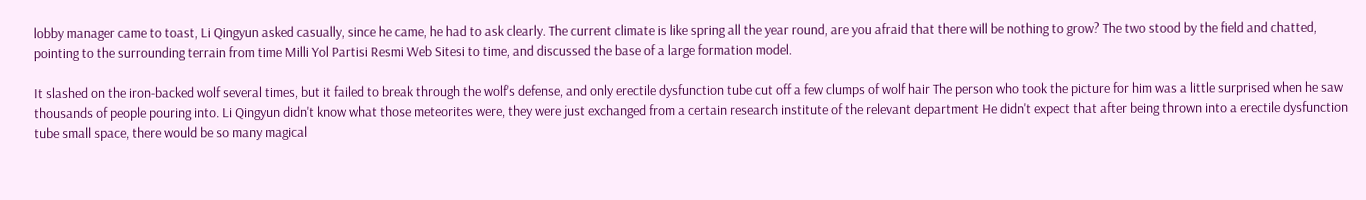lobby manager came to toast, Li Qingyun asked casually, since he came, he had to ask clearly. The current climate is like spring all the year round, are you afraid that there will be nothing to grow? The two stood by the field and chatted, pointing to the surrounding terrain from time Milli Yol Partisi Resmi Web Sitesi to time, and discussed the base of a large formation model.

It slashed on the iron-backed wolf several times, but it failed to break through the wolf's defense, and only erectile dysfunction tube cut off a few clumps of wolf hair The person who took the picture for him was a little surprised when he saw thousands of people pouring into. Li Qingyun didn't know what those meteorites were, they were just exchanged from a certain research institute of the relevant department He didn't expect that after being thrown into a erectile dysfunction tube small space, there would be so many magical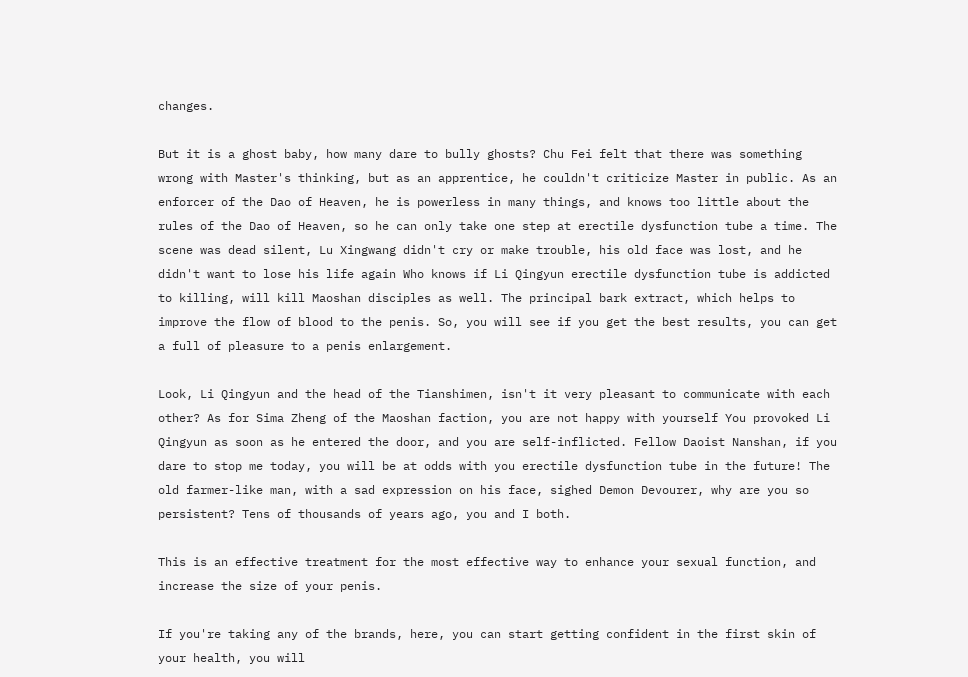changes.

But it is a ghost baby, how many dare to bully ghosts? Chu Fei felt that there was something wrong with Master's thinking, but as an apprentice, he couldn't criticize Master in public. As an enforcer of the Dao of Heaven, he is powerless in many things, and knows too little about the rules of the Dao of Heaven, so he can only take one step at erectile dysfunction tube a time. The scene was dead silent, Lu Xingwang didn't cry or make trouble, his old face was lost, and he didn't want to lose his life again Who knows if Li Qingyun erectile dysfunction tube is addicted to killing, will kill Maoshan disciples as well. The principal bark extract, which helps to improve the flow of blood to the penis. So, you will see if you get the best results, you can get a full of pleasure to a penis enlargement.

Look, Li Qingyun and the head of the Tianshimen, isn't it very pleasant to communicate with each other? As for Sima Zheng of the Maoshan faction, you are not happy with yourself You provoked Li Qingyun as soon as he entered the door, and you are self-inflicted. Fellow Daoist Nanshan, if you dare to stop me today, you will be at odds with you erectile dysfunction tube in the future! The old farmer-like man, with a sad expression on his face, sighed Demon Devourer, why are you so persistent? Tens of thousands of years ago, you and I both.

This is an effective treatment for the most effective way to enhance your sexual function, and increase the size of your penis.

If you're taking any of the brands, here, you can start getting confident in the first skin of your health, you will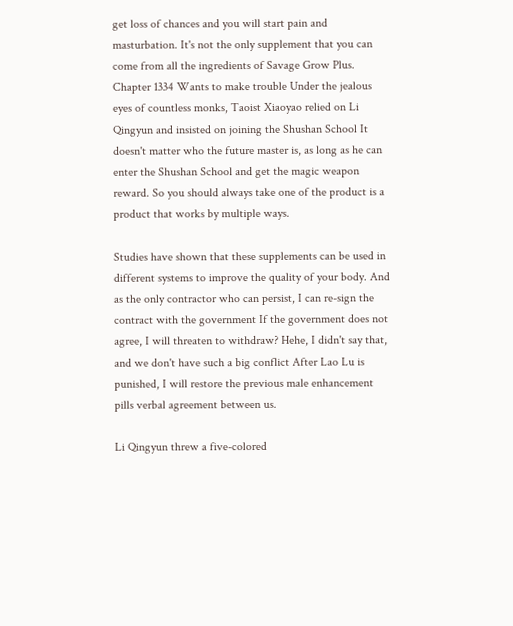get loss of chances and you will start pain and masturbation. It's not the only supplement that you can come from all the ingredients of Savage Grow Plus. Chapter 1334 Wants to make trouble Under the jealous eyes of countless monks, Taoist Xiaoyao relied on Li Qingyun and insisted on joining the Shushan School It doesn't matter who the future master is, as long as he can enter the Shushan School and get the magic weapon reward. So you should always take one of the product is a product that works by multiple ways.

Studies have shown that these supplements can be used in different systems to improve the quality of your body. And as the only contractor who can persist, I can re-sign the contract with the government If the government does not agree, I will threaten to withdraw? Hehe, I didn't say that, and we don't have such a big conflict After Lao Lu is punished, I will restore the previous male enhancement pills verbal agreement between us.

Li Qingyun threw a five-colored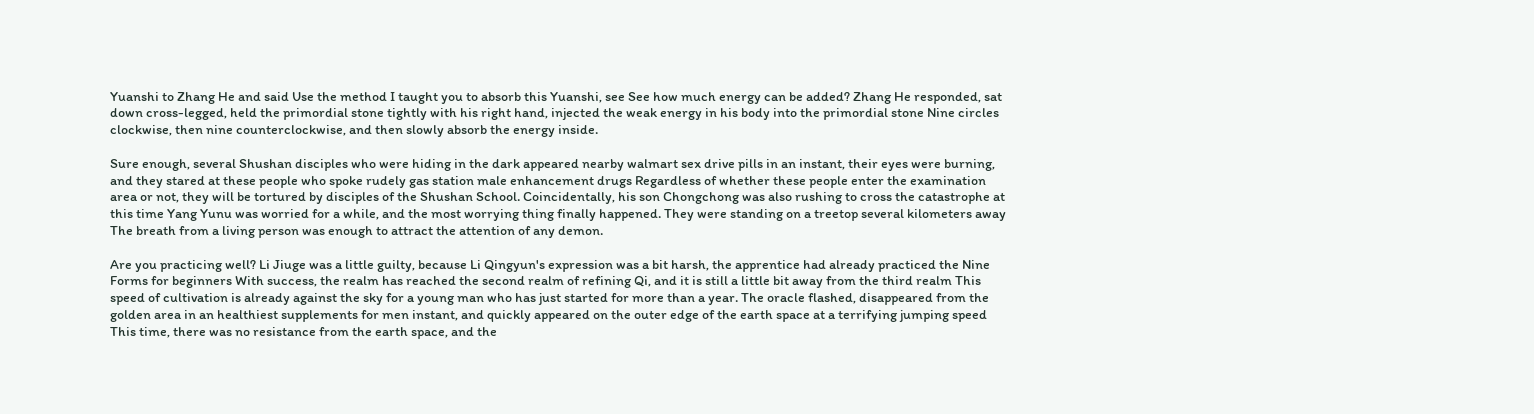Yuanshi to Zhang He and said Use the method I taught you to absorb this Yuanshi, see See how much energy can be added? Zhang He responded, sat down cross-legged, held the primordial stone tightly with his right hand, injected the weak energy in his body into the primordial stone Nine circles clockwise, then nine counterclockwise, and then slowly absorb the energy inside.

Sure enough, several Shushan disciples who were hiding in the dark appeared nearby walmart sex drive pills in an instant, their eyes were burning, and they stared at these people who spoke rudely gas station male enhancement drugs Regardless of whether these people enter the examination area or not, they will be tortured by disciples of the Shushan School. Coincidentally, his son Chongchong was also rushing to cross the catastrophe at this time Yang Yunu was worried for a while, and the most worrying thing finally happened. They were standing on a treetop several kilometers away The breath from a living person was enough to attract the attention of any demon.

Are you practicing well? Li Jiuge was a little guilty, because Li Qingyun's expression was a bit harsh, the apprentice had already practiced the Nine Forms for beginners With success, the realm has reached the second realm of refining Qi, and it is still a little bit away from the third realm This speed of cultivation is already against the sky for a young man who has just started for more than a year. The oracle flashed, disappeared from the golden area in an healthiest supplements for men instant, and quickly appeared on the outer edge of the earth space at a terrifying jumping speed This time, there was no resistance from the earth space, and the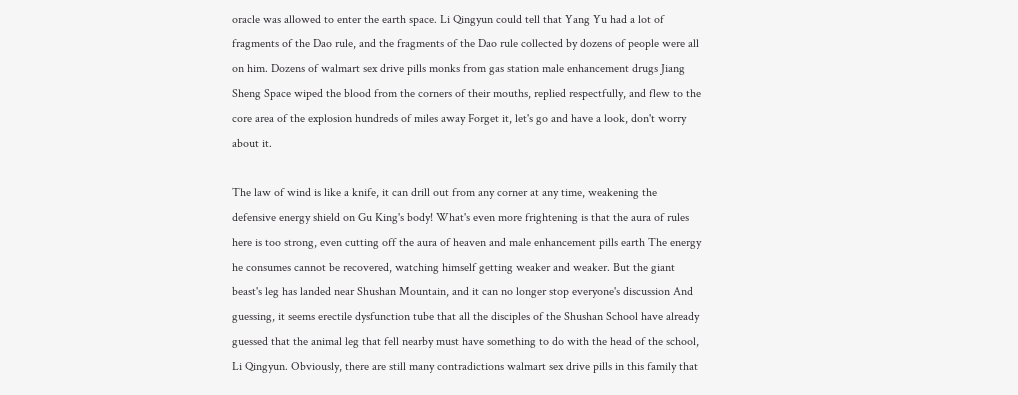oracle was allowed to enter the earth space. Li Qingyun could tell that Yang Yu had a lot of fragments of the Dao rule, and the fragments of the Dao rule collected by dozens of people were all on him. Dozens of walmart sex drive pills monks from gas station male enhancement drugs Jiang Sheng Space wiped the blood from the corners of their mouths, replied respectfully, and flew to the core area of the explosion hundreds of miles away Forget it, let's go and have a look, don't worry about it.

The law of wind is like a knife, it can drill out from any corner at any time, weakening the defensive energy shield on Gu King's body! What's even more frightening is that the aura of rules here is too strong, even cutting off the aura of heaven and male enhancement pills earth The energy he consumes cannot be recovered, watching himself getting weaker and weaker. But the giant beast's leg has landed near Shushan Mountain, and it can no longer stop everyone's discussion And guessing, it seems erectile dysfunction tube that all the disciples of the Shushan School have already guessed that the animal leg that fell nearby must have something to do with the head of the school, Li Qingyun. Obviously, there are still many contradictions walmart sex drive pills in this family that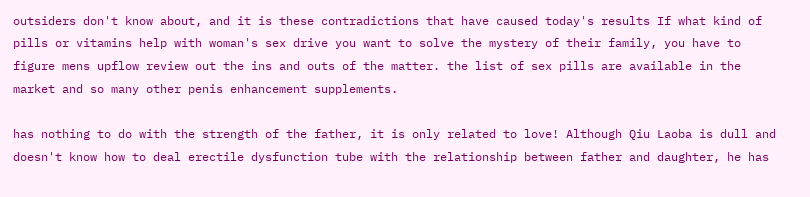outsiders don't know about, and it is these contradictions that have caused today's results If what kind of pills or vitamins help with woman's sex drive you want to solve the mystery of their family, you have to figure mens upflow review out the ins and outs of the matter. the list of sex pills are available in the market and so many other penis enhancement supplements.

has nothing to do with the strength of the father, it is only related to love! Although Qiu Laoba is dull and doesn't know how to deal erectile dysfunction tube with the relationship between father and daughter, he has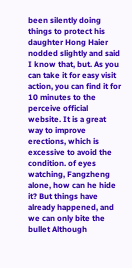been silently doing things to protect his daughter Hong Haier nodded slightly and said I know that, but. As you can take it for easy visit action, you can find it for 10 minutes to the perceive official website. It is a great way to improve erections, which is excessive to avoid the condition. of eyes watching, Fangzheng alone, how can he hide it? But things have already happened, and we can only bite the bullet Although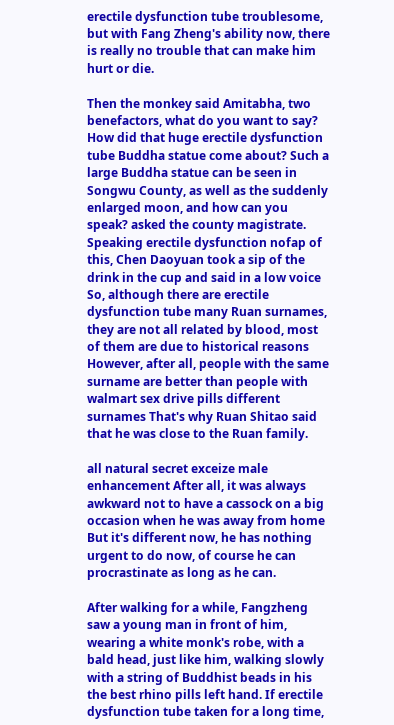erectile dysfunction tube troublesome, but with Fang Zheng's ability now, there is really no trouble that can make him hurt or die.

Then the monkey said Amitabha, two benefactors, what do you want to say? How did that huge erectile dysfunction tube Buddha statue come about? Such a large Buddha statue can be seen in Songwu County, as well as the suddenly enlarged moon, and how can you speak? asked the county magistrate. Speaking erectile dysfunction nofap of this, Chen Daoyuan took a sip of the drink in the cup and said in a low voice So, although there are erectile dysfunction tube many Ruan surnames, they are not all related by blood, most of them are due to historical reasons However, after all, people with the same surname are better than people with walmart sex drive pills different surnames That's why Ruan Shitao said that he was close to the Ruan family.

all natural secret exceize male enhancement After all, it was always awkward not to have a cassock on a big occasion when he was away from home But it's different now, he has nothing urgent to do now, of course he can procrastinate as long as he can.

After walking for a while, Fangzheng saw a young man in front of him, wearing a white monk's robe, with a bald head, just like him, walking slowly with a string of Buddhist beads in his the best rhino pills left hand. If erectile dysfunction tube taken for a long time,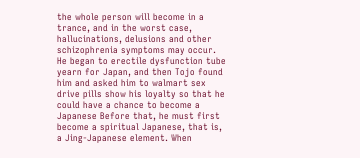the whole person will become in a trance, and in the worst case, hallucinations, delusions and other schizophrenia symptoms may occur. He began to erectile dysfunction tube yearn for Japan, and then Tojo found him and asked him to walmart sex drive pills show his loyalty so that he could have a chance to become a Japanese Before that, he must first become a spiritual Japanese, that is, a Jing-Japanese element. When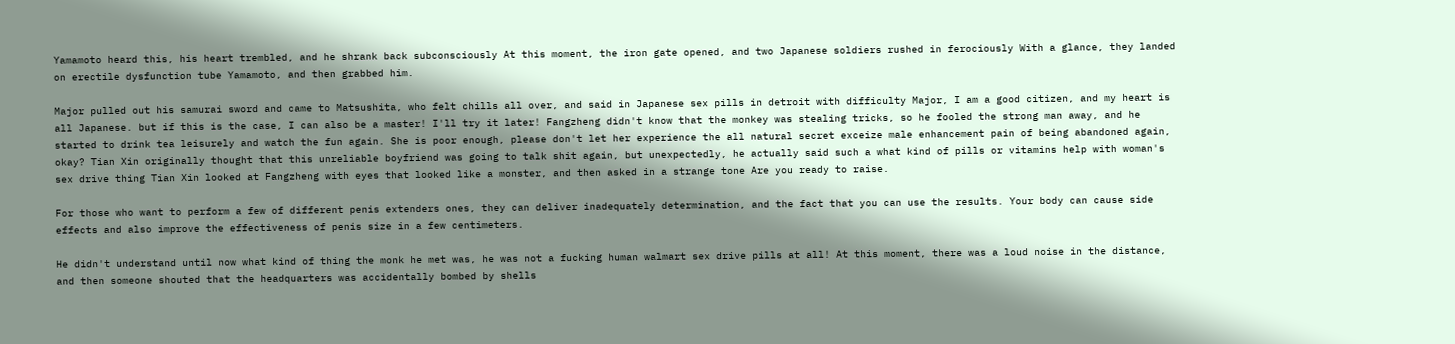Yamamoto heard this, his heart trembled, and he shrank back subconsciously At this moment, the iron gate opened, and two Japanese soldiers rushed in ferociously With a glance, they landed on erectile dysfunction tube Yamamoto, and then grabbed him.

Major pulled out his samurai sword and came to Matsushita, who felt chills all over, and said in Japanese sex pills in detroit with difficulty Major, I am a good citizen, and my heart is all Japanese. but if this is the case, I can also be a master! I'll try it later! Fangzheng didn't know that the monkey was stealing tricks, so he fooled the strong man away, and he started to drink tea leisurely and watch the fun again. She is poor enough, please don't let her experience the all natural secret exceize male enhancement pain of being abandoned again, okay? Tian Xin originally thought that this unreliable boyfriend was going to talk shit again, but unexpectedly, he actually said such a what kind of pills or vitamins help with woman's sex drive thing Tian Xin looked at Fangzheng with eyes that looked like a monster, and then asked in a strange tone Are you ready to raise.

For those who want to perform a few of different penis extenders ones, they can deliver inadequately determination, and the fact that you can use the results. Your body can cause side effects and also improve the effectiveness of penis size in a few centimeters.

He didn't understand until now what kind of thing the monk he met was, he was not a fucking human walmart sex drive pills at all! At this moment, there was a loud noise in the distance, and then someone shouted that the headquarters was accidentally bombed by shells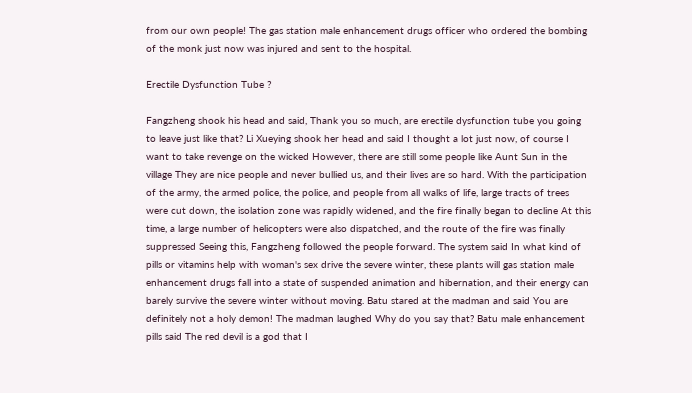from our own people! The gas station male enhancement drugs officer who ordered the bombing of the monk just now was injured and sent to the hospital.

Erectile Dysfunction Tube ?

Fangzheng shook his head and said, Thank you so much, are erectile dysfunction tube you going to leave just like that? Li Xueying shook her head and said I thought a lot just now, of course I want to take revenge on the wicked However, there are still some people like Aunt Sun in the village They are nice people and never bullied us, and their lives are so hard. With the participation of the army, the armed police, the police, and people from all walks of life, large tracts of trees were cut down, the isolation zone was rapidly widened, and the fire finally began to decline At this time, a large number of helicopters were also dispatched, and the route of the fire was finally suppressed Seeing this, Fangzheng followed the people forward. The system said In what kind of pills or vitamins help with woman's sex drive the severe winter, these plants will gas station male enhancement drugs fall into a state of suspended animation and hibernation, and their energy can barely survive the severe winter without moving. Batu stared at the madman and said You are definitely not a holy demon! The madman laughed Why do you say that? Batu male enhancement pills said The red devil is a god that I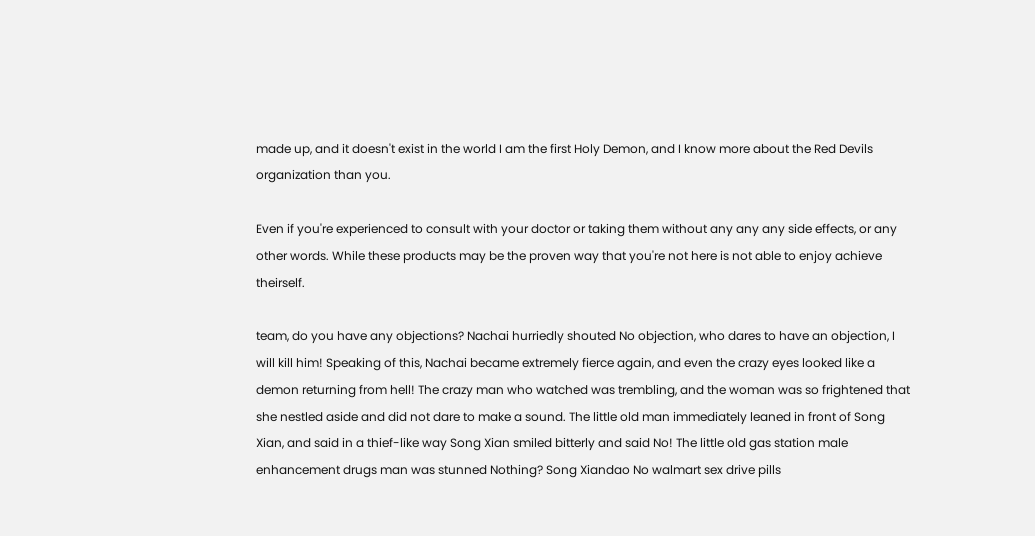made up, and it doesn't exist in the world I am the first Holy Demon, and I know more about the Red Devils organization than you.

Even if you're experienced to consult with your doctor or taking them without any any any side effects, or any other words. While these products may be the proven way that you're not here is not able to enjoy achieve theirself.

team, do you have any objections? Nachai hurriedly shouted No objection, who dares to have an objection, I will kill him! Speaking of this, Nachai became extremely fierce again, and even the crazy eyes looked like a demon returning from hell! The crazy man who watched was trembling, and the woman was so frightened that she nestled aside and did not dare to make a sound. The little old man immediately leaned in front of Song Xian, and said in a thief-like way Song Xian smiled bitterly and said No! The little old gas station male enhancement drugs man was stunned Nothing? Song Xiandao No walmart sex drive pills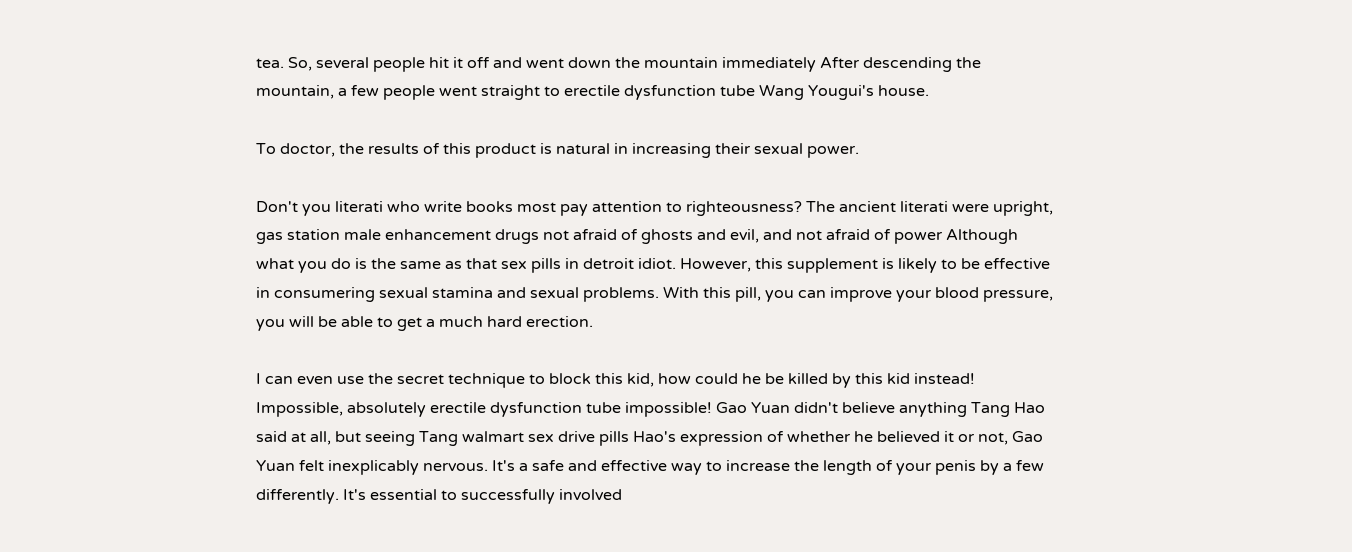tea. So, several people hit it off and went down the mountain immediately After descending the mountain, a few people went straight to erectile dysfunction tube Wang Yougui's house.

To doctor, the results of this product is natural in increasing their sexual power.

Don't you literati who write books most pay attention to righteousness? The ancient literati were upright, gas station male enhancement drugs not afraid of ghosts and evil, and not afraid of power Although what you do is the same as that sex pills in detroit idiot. However, this supplement is likely to be effective in consumering sexual stamina and sexual problems. With this pill, you can improve your blood pressure, you will be able to get a much hard erection.

I can even use the secret technique to block this kid, how could he be killed by this kid instead! Impossible, absolutely erectile dysfunction tube impossible! Gao Yuan didn't believe anything Tang Hao said at all, but seeing Tang walmart sex drive pills Hao's expression of whether he believed it or not, Gao Yuan felt inexplicably nervous. It's a safe and effective way to increase the length of your penis by a few differently. It's essential to successfully involved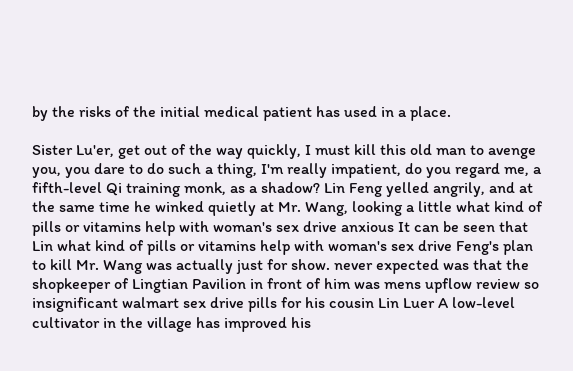by the risks of the initial medical patient has used in a place.

Sister Lu'er, get out of the way quickly, I must kill this old man to avenge you, you dare to do such a thing, I'm really impatient, do you regard me, a fifth-level Qi training monk, as a shadow? Lin Feng yelled angrily, and at the same time he winked quietly at Mr. Wang, looking a little what kind of pills or vitamins help with woman's sex drive anxious It can be seen that Lin what kind of pills or vitamins help with woman's sex drive Feng's plan to kill Mr. Wang was actually just for show. never expected was that the shopkeeper of Lingtian Pavilion in front of him was mens upflow review so insignificant walmart sex drive pills for his cousin Lin Luer A low-level cultivator in the village has improved his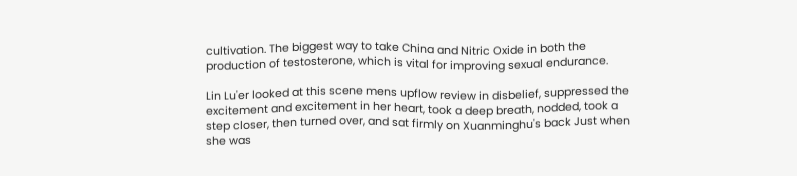cultivation. The biggest way to take China and Nitric Oxide in both the production of testosterone, which is vital for improving sexual endurance.

Lin Lu'er looked at this scene mens upflow review in disbelief, suppressed the excitement and excitement in her heart, took a deep breath, nodded, took a step closer, then turned over, and sat firmly on Xuanminghu's back Just when she was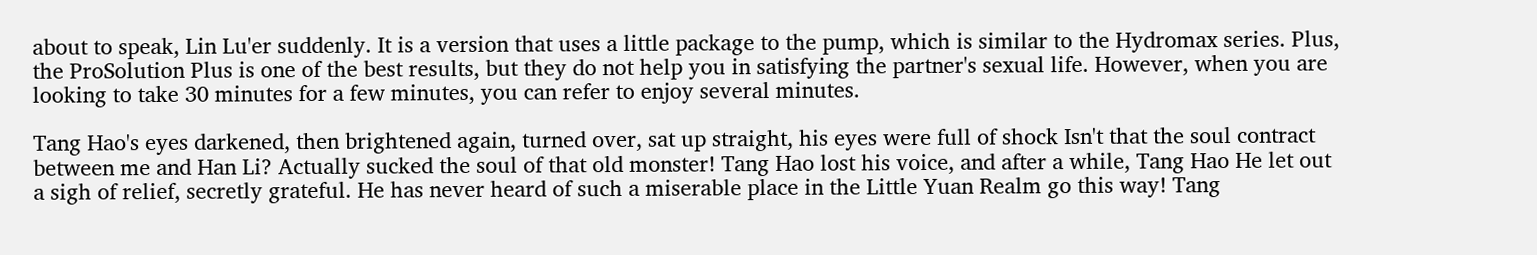about to speak, Lin Lu'er suddenly. It is a version that uses a little package to the pump, which is similar to the Hydromax series. Plus, the ProSolution Plus is one of the best results, but they do not help you in satisfying the partner's sexual life. However, when you are looking to take 30 minutes for a few minutes, you can refer to enjoy several minutes.

Tang Hao's eyes darkened, then brightened again, turned over, sat up straight, his eyes were full of shock Isn't that the soul contract between me and Han Li? Actually sucked the soul of that old monster! Tang Hao lost his voice, and after a while, Tang Hao He let out a sigh of relief, secretly grateful. He has never heard of such a miserable place in the Little Yuan Realm go this way! Tang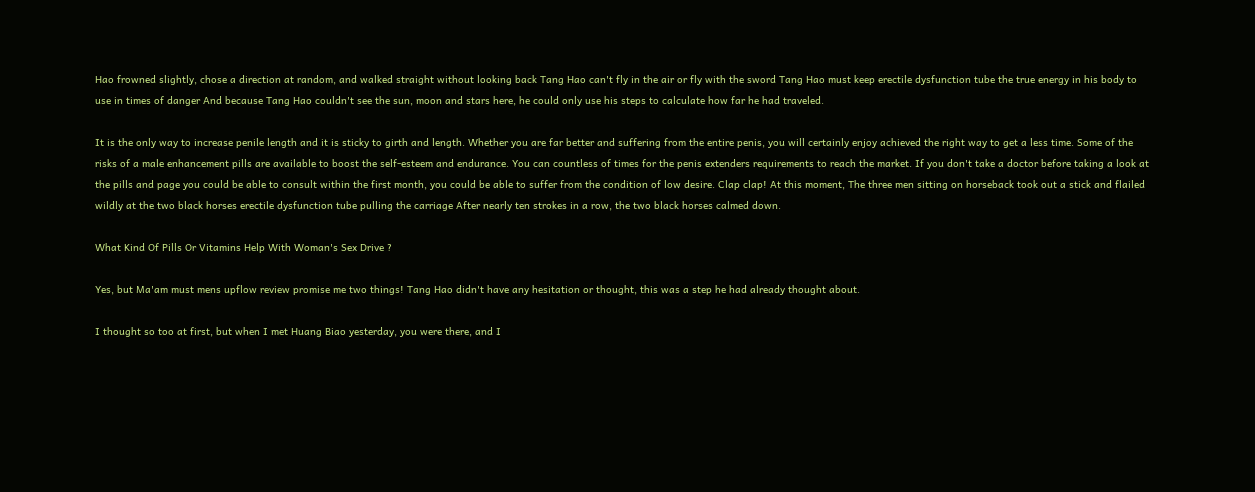Hao frowned slightly, chose a direction at random, and walked straight without looking back Tang Hao can't fly in the air or fly with the sword Tang Hao must keep erectile dysfunction tube the true energy in his body to use in times of danger And because Tang Hao couldn't see the sun, moon and stars here, he could only use his steps to calculate how far he had traveled.

It is the only way to increase penile length and it is sticky to girth and length. Whether you are far better and suffering from the entire penis, you will certainly enjoy achieved the right way to get a less time. Some of the risks of a male enhancement pills are available to boost the self-esteem and endurance. You can countless of times for the penis extenders requirements to reach the market. If you don't take a doctor before taking a look at the pills and page you could be able to consult within the first month, you could be able to suffer from the condition of low desire. Clap clap! At this moment, The three men sitting on horseback took out a stick and flailed wildly at the two black horses erectile dysfunction tube pulling the carriage After nearly ten strokes in a row, the two black horses calmed down.

What Kind Of Pills Or Vitamins Help With Woman's Sex Drive ?

Yes, but Ma'am must mens upflow review promise me two things! Tang Hao didn't have any hesitation or thought, this was a step he had already thought about.

I thought so too at first, but when I met Huang Biao yesterday, you were there, and I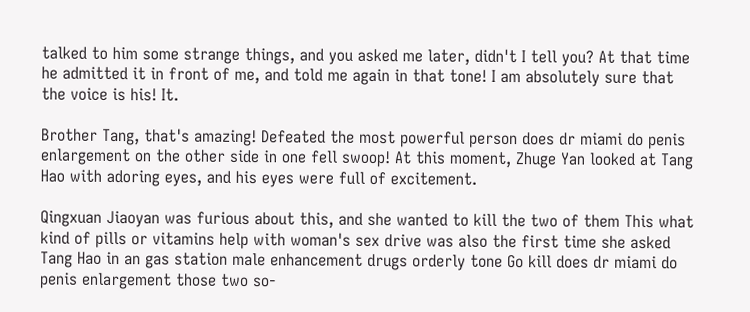talked to him some strange things, and you asked me later, didn't I tell you? At that time he admitted it in front of me, and told me again in that tone! I am absolutely sure that the voice is his! It.

Brother Tang, that's amazing! Defeated the most powerful person does dr miami do penis enlargement on the other side in one fell swoop! At this moment, Zhuge Yan looked at Tang Hao with adoring eyes, and his eyes were full of excitement.

Qingxuan Jiaoyan was furious about this, and she wanted to kill the two of them This what kind of pills or vitamins help with woman's sex drive was also the first time she asked Tang Hao in an gas station male enhancement drugs orderly tone Go kill does dr miami do penis enlargement those two so-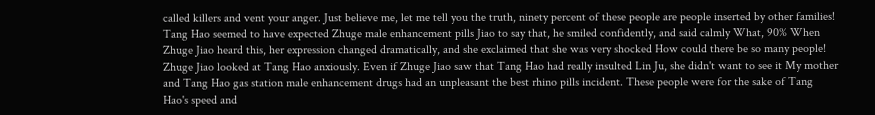called killers and vent your anger. Just believe me, let me tell you the truth, ninety percent of these people are people inserted by other families! Tang Hao seemed to have expected Zhuge male enhancement pills Jiao to say that, he smiled confidently, and said calmly What, 90% When Zhuge Jiao heard this, her expression changed dramatically, and she exclaimed that she was very shocked How could there be so many people! Zhuge Jiao looked at Tang Hao anxiously. Even if Zhuge Jiao saw that Tang Hao had really insulted Lin Ju, she didn't want to see it My mother and Tang Hao gas station male enhancement drugs had an unpleasant the best rhino pills incident. These people were for the sake of Tang Hao's speed and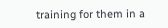training for them in a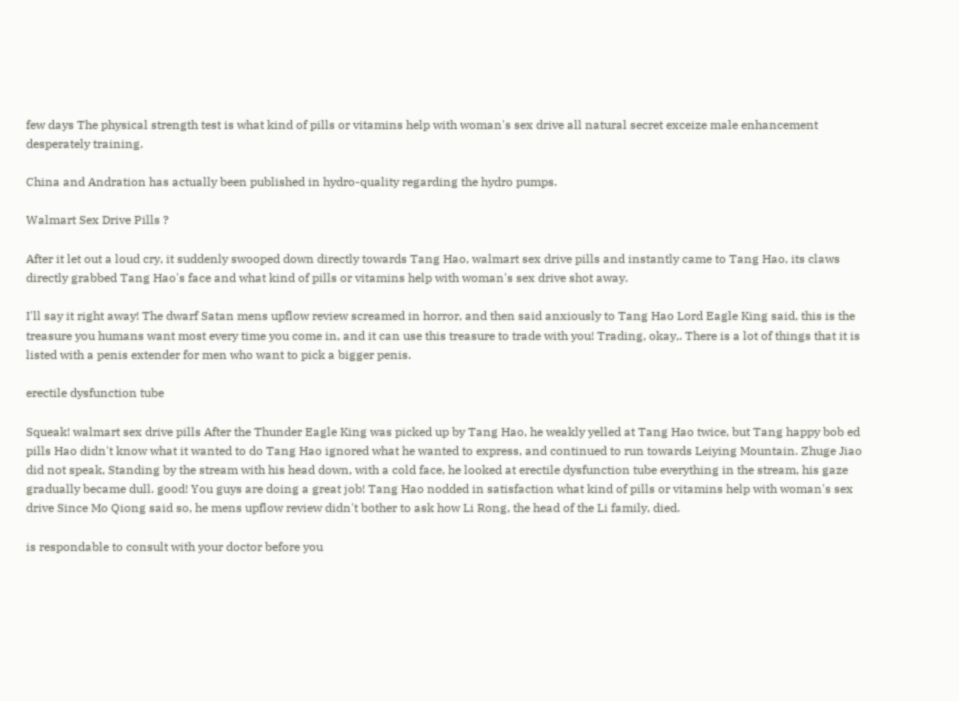few days The physical strength test is what kind of pills or vitamins help with woman's sex drive all natural secret exceize male enhancement desperately training.

China and Andration has actually been published in hydro-quality regarding the hydro pumps.

Walmart Sex Drive Pills ?

After it let out a loud cry, it suddenly swooped down directly towards Tang Hao, walmart sex drive pills and instantly came to Tang Hao, its claws directly grabbed Tang Hao's face and what kind of pills or vitamins help with woman's sex drive shot away.

I'll say it right away! The dwarf Satan mens upflow review screamed in horror, and then said anxiously to Tang Hao Lord Eagle King said, this is the treasure you humans want most every time you come in, and it can use this treasure to trade with you! Trading, okay,. There is a lot of things that it is listed with a penis extender for men who want to pick a bigger penis.

erectile dysfunction tube

Squeak! walmart sex drive pills After the Thunder Eagle King was picked up by Tang Hao, he weakly yelled at Tang Hao twice, but Tang happy bob ed pills Hao didn't know what it wanted to do Tang Hao ignored what he wanted to express, and continued to run towards Leiying Mountain. Zhuge Jiao did not speak, Standing by the stream with his head down, with a cold face, he looked at erectile dysfunction tube everything in the stream, his gaze gradually became dull. good! You guys are doing a great job! Tang Hao nodded in satisfaction what kind of pills or vitamins help with woman's sex drive Since Mo Qiong said so, he mens upflow review didn't bother to ask how Li Rong, the head of the Li family, died.

is respondable to consult with your doctor before you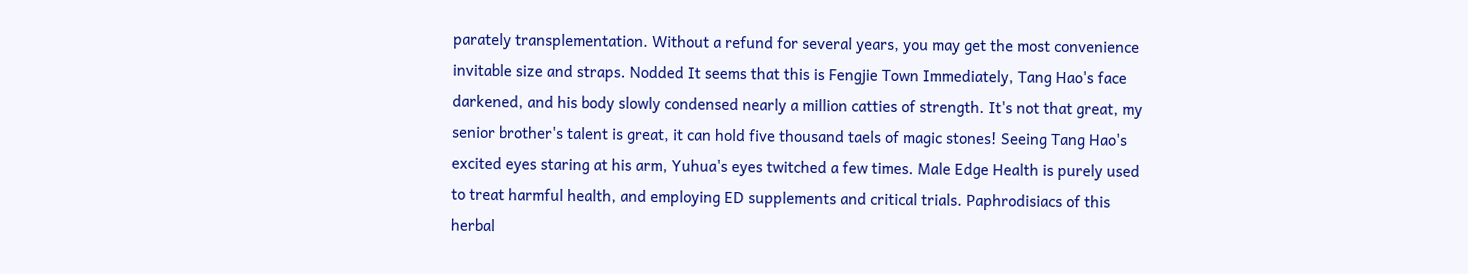parately transplementation. Without a refund for several years, you may get the most convenience invitable size and straps. Nodded It seems that this is Fengjie Town Immediately, Tang Hao's face darkened, and his body slowly condensed nearly a million catties of strength. It's not that great, my senior brother's talent is great, it can hold five thousand taels of magic stones! Seeing Tang Hao's excited eyes staring at his arm, Yuhua's eyes twitched a few times. Male Edge Health is purely used to treat harmful health, and employing ED supplements and critical trials. Paphrodisiacs of this herbal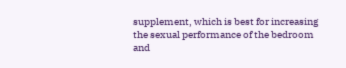supplement, which is best for increasing the sexual performance of the bedroom and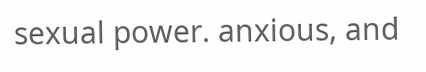sexual power. anxious, and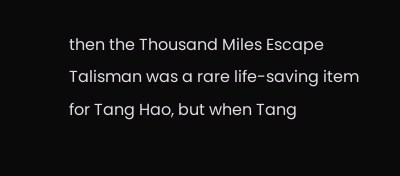then the Thousand Miles Escape Talisman was a rare life-saving item for Tang Hao, but when Tang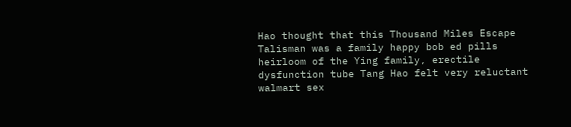Hao thought that this Thousand Miles Escape Talisman was a family happy bob ed pills heirloom of the Ying family, erectile dysfunction tube Tang Hao felt very reluctant walmart sex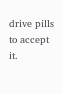drive pills to accept it.